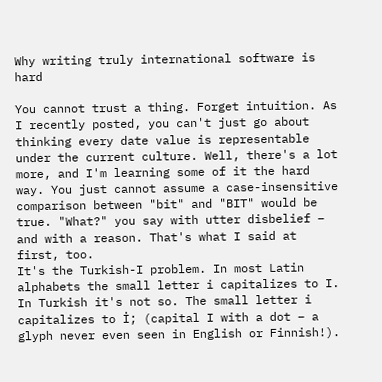Why writing truly international software is hard

You cannot trust a thing. Forget intuition. As I recently posted, you can't just go about thinking every date value is representable under the current culture. Well, there's a lot more, and I'm learning some of it the hard way. You just cannot assume a case-insensitive comparison between "bit" and "BIT" would be true. "What?" you say with utter disbelief – and with a reason. That's what I said at first, too.
It's the Turkish-I problem. In most Latin alphabets the small letter i capitalizes to I. In Turkish it's not so. The small letter i capitalizes to İ; (capital I with a dot – a glyph never even seen in English or Finnish!).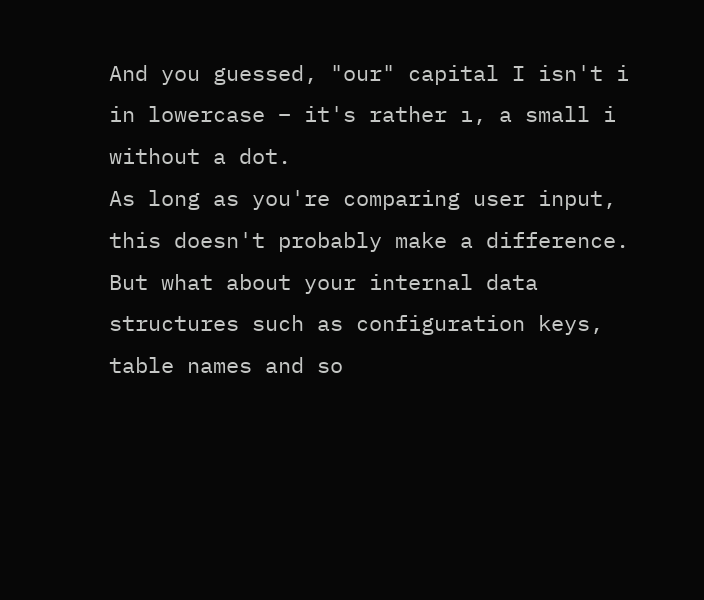And you guessed, "our" capital I isn't i in lowercase – it's rather ı, a small i without a dot.
As long as you're comparing user input, this doesn't probably make a difference. But what about your internal data structures such as configuration keys, table names and so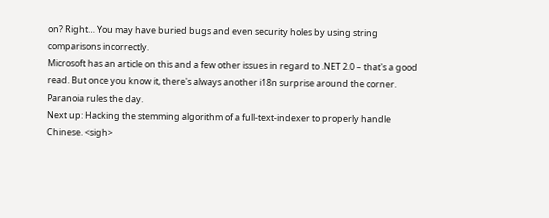on? Right… You may have buried bugs and even security holes by using string comparisons incorrectly.
Microsoft has an article on this and a few other issues in regard to .NET 2.0 – that's a good read. But once you know it, there's always another i18n surprise around the corner. Paranoia rules the day.
Next up: Hacking the stemming algorithm of a full-text-indexer to properly handle Chinese. <sigh>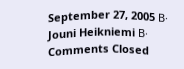September 27, 2005 В· Jouni Heikniemi В· Comments Closed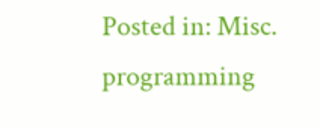Posted in: Misc. programming